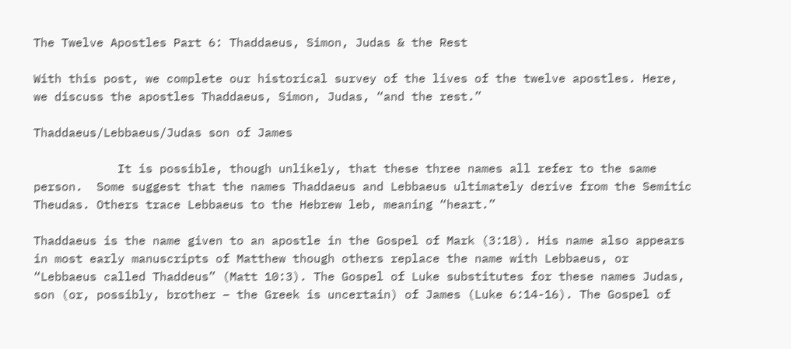The Twelve Apostles Part 6: Thaddaeus, Simon, Judas & the Rest

With this post, we complete our historical survey of the lives of the twelve apostles. Here, we discuss the apostles Thaddaeus, Simon, Judas, “and the rest.”

Thaddaeus/Lebbaeus/Judas son of James

            It is possible, though unlikely, that these three names all refer to the same person.  Some suggest that the names Thaddaeus and Lebbaeus ultimately derive from the Semitic Theudas. Others trace Lebbaeus to the Hebrew leb, meaning “heart.”

Thaddaeus is the name given to an apostle in the Gospel of Mark (3:18). His name also appears in most early manuscripts of Matthew though others replace the name with Lebbaeus, or “Lebbaeus called Thaddeus” (Matt 10:3). The Gospel of Luke substitutes for these names Judas, son (or, possibly, brother – the Greek is uncertain) of James (Luke 6:14-16). The Gospel of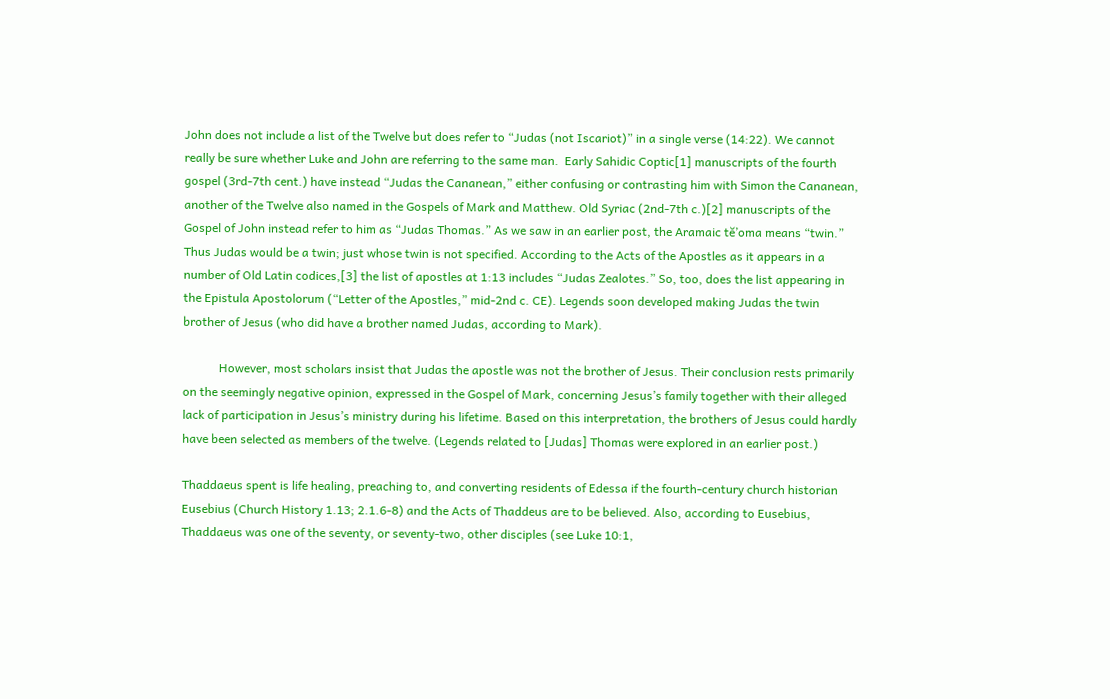John does not include a list of the Twelve but does refer to “Judas (not Iscariot)” in a single verse (14:22). We cannot really be sure whether Luke and John are referring to the same man.  Early Sahidic Coptic[1] manuscripts of the fourth gospel (3rd-7th cent.) have instead “Judas the Cananean,” either confusing or contrasting him with Simon the Cananean, another of the Twelve also named in the Gospels of Mark and Matthew. Old Syriac (2nd-7th c.)[2] manuscripts of the Gospel of John instead refer to him as “Judas Thomas.” As we saw in an earlier post, the Aramaic tĕ’oma means “twin.” Thus Judas would be a twin; just whose twin is not specified. According to the Acts of the Apostles as it appears in a number of Old Latin codices,[3] the list of apostles at 1:13 includes “Judas Zealotes.” So, too, does the list appearing in the Epistula Apostolorum (“Letter of the Apostles,” mid-2nd c. CE). Legends soon developed making Judas the twin brother of Jesus (who did have a brother named Judas, according to Mark).

            However, most scholars insist that Judas the apostle was not the brother of Jesus. Their conclusion rests primarily on the seemingly negative opinion, expressed in the Gospel of Mark, concerning Jesus’s family together with their alleged lack of participation in Jesus’s ministry during his lifetime. Based on this interpretation, the brothers of Jesus could hardly have been selected as members of the twelve. (Legends related to [Judas] Thomas were explored in an earlier post.)

Thaddaeus spent is life healing, preaching to, and converting residents of Edessa if the fourth-century church historian Eusebius (Church History 1.13; 2.1.6-8) and the Acts of Thaddeus are to be believed. Also, according to Eusebius, Thaddaeus was one of the seventy, or seventy-two, other disciples (see Luke 10:1,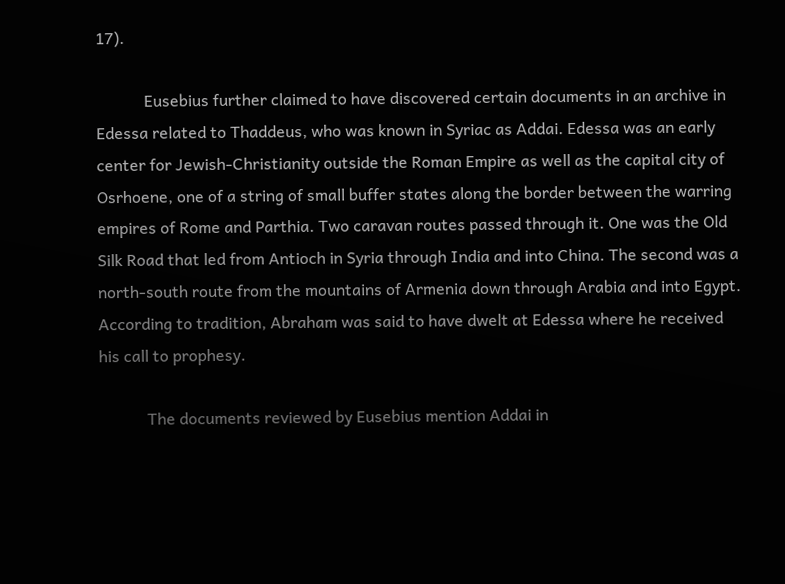17).

            Eusebius further claimed to have discovered certain documents in an archive in Edessa related to Thaddeus, who was known in Syriac as Addai. Edessa was an early center for Jewish-Christianity outside the Roman Empire as well as the capital city of Osrhoene, one of a string of small buffer states along the border between the warring empires of Rome and Parthia. Two caravan routes passed through it. One was the Old Silk Road that led from Antioch in Syria through India and into China. The second was a north-south route from the mountains of Armenia down through Arabia and into Egypt.  According to tradition, Abraham was said to have dwelt at Edessa where he received his call to prophesy.

            The documents reviewed by Eusebius mention Addai in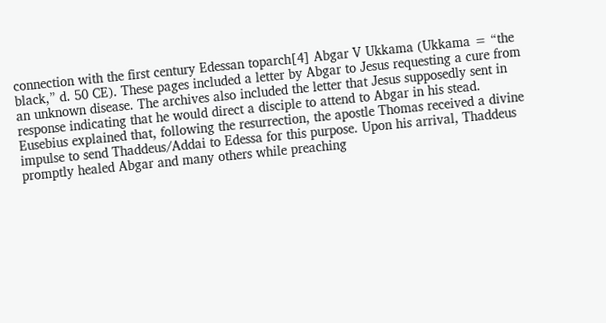connection with the first century Edessan toparch[4] Abgar V Ukkama (Ukkama = “the black,” d. 50 CE). These pages included a letter by Abgar to Jesus requesting a cure from an unknown disease. The archives also included the letter that Jesus supposedly sent in response indicating that he would direct a disciple to attend to Abgar in his stead. Eusebius explained that, following the resurrection, the apostle Thomas received a divine impulse to send Thaddeus/Addai to Edessa for this purpose. Upon his arrival, Thaddeus promptly healed Abgar and many others while preaching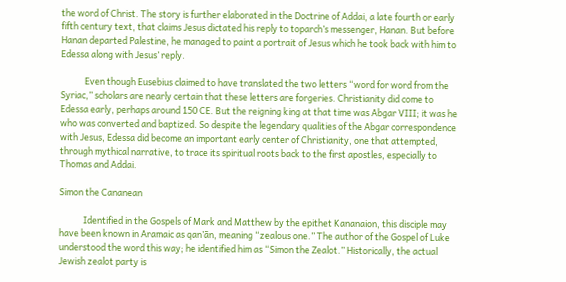the word of Christ. The story is further elaborated in the Doctrine of Addai, a late fourth or early fifth century text, that claims Jesus dictated his reply to toparch’s messenger, Hanan. But before Hanan departed Palestine, he managed to paint a portrait of Jesus which he took back with him to Edessa along with Jesus’ reply.

            Even though Eusebius claimed to have translated the two letters “word for word from the Syriac,” scholars are nearly certain that these letters are forgeries. Christianity did come to Edessa early, perhaps around 150 CE. But the reigning king at that time was Abgar VIII; it was he who was converted and baptized. So despite the legendary qualities of the Abgar correspondence with Jesus, Edessa did become an important early center of Christianity, one that attempted, through mythical narrative, to trace its spiritual roots back to the first apostles, especially to Thomas and Addai.

Simon the Cananean

            Identified in the Gospels of Mark and Matthew by the epithet Kananaion, this disciple may have been known in Aramaic as qan’ān, meaning “zealous one.” The author of the Gospel of Luke understood the word this way; he identified him as “Simon the Zealot.” Historically, the actual Jewish zealot party is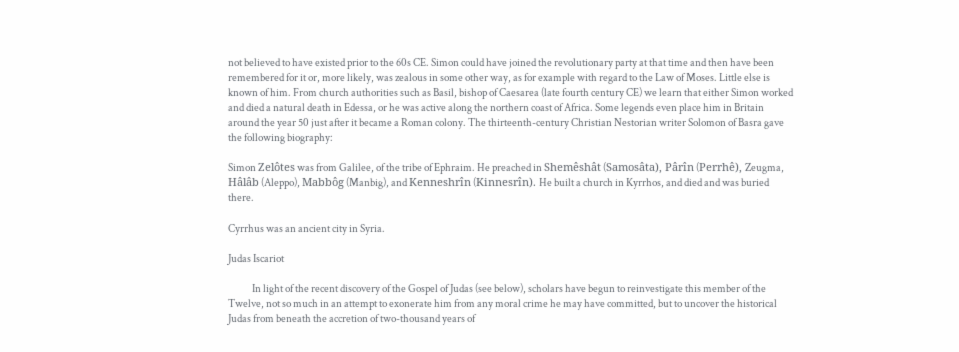not believed to have existed prior to the 60s CE. Simon could have joined the revolutionary party at that time and then have been remembered for it or, more likely, was zealous in some other way, as for example with regard to the Law of Moses. Little else is known of him. From church authorities such as Basil, bishop of Caesarea (late fourth century CE) we learn that either Simon worked and died a natural death in Edessa, or he was active along the northern coast of Africa. Some legends even place him in Britain around the year 50 just after it became a Roman colony. The thirteenth-century Christian Nestorian writer Solomon of Basra gave the following biography:

Simon Zelôtes was from Galilee, of the tribe of Ephraim. He preached in Shemêshât (Samosâta), Pârîn (Perrhê), Zeugma, Hâlâb (Aleppo), Mabbôg (Manbig), and Kenneshrîn (Kinnesrîn). He built a church in Kyrrhos, and died and was buried there.

Cyrrhus was an ancient city in Syria.

Judas Iscariot

            In light of the recent discovery of the Gospel of Judas (see below), scholars have begun to reinvestigate this member of the Twelve, not so much in an attempt to exonerate him from any moral crime he may have committed, but to uncover the historical Judas from beneath the accretion of two-thousand years of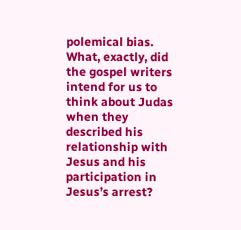polemical bias. What, exactly, did the gospel writers intend for us to think about Judas when they described his relationship with Jesus and his participation in Jesus’s arrest?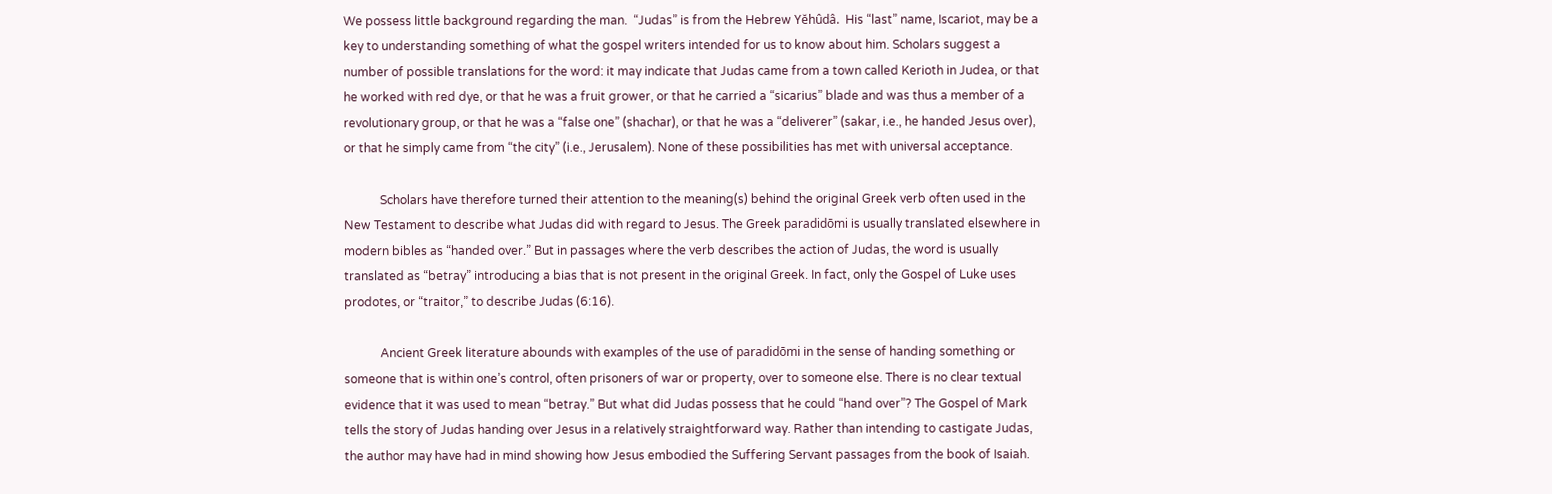We possess little background regarding the man.  “Judas” is from the Hebrew Yĕhûdâ.  His “last” name, Iscariot, may be a key to understanding something of what the gospel writers intended for us to know about him. Scholars suggest a number of possible translations for the word: it may indicate that Judas came from a town called Kerioth in Judea, or that he worked with red dye, or that he was a fruit grower, or that he carried a “sicarius” blade and was thus a member of a revolutionary group, or that he was a “false one” (shachar), or that he was a “deliverer” (sakar, i.e., he handed Jesus over), or that he simply came from “the city” (i.e., Jerusalem). None of these possibilities has met with universal acceptance.

            Scholars have therefore turned their attention to the meaning(s) behind the original Greek verb often used in the New Testament to describe what Judas did with regard to Jesus. The Greek paradidōmi is usually translated elsewhere in modern bibles as “handed over.” But in passages where the verb describes the action of Judas, the word is usually translated as “betray” introducing a bias that is not present in the original Greek. In fact, only the Gospel of Luke uses prodotes, or “traitor,” to describe Judas (6:16).

            Ancient Greek literature abounds with examples of the use of paradidōmi in the sense of handing something or someone that is within one’s control, often prisoners of war or property, over to someone else. There is no clear textual evidence that it was used to mean “betray.” But what did Judas possess that he could “hand over”? The Gospel of Mark tells the story of Judas handing over Jesus in a relatively straightforward way. Rather than intending to castigate Judas, the author may have had in mind showing how Jesus embodied the Suffering Servant passages from the book of Isaiah.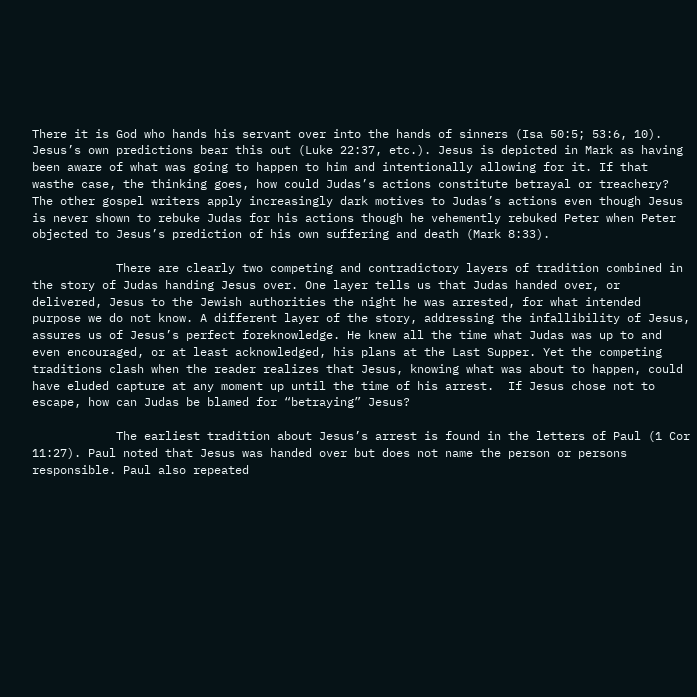There it is God who hands his servant over into the hands of sinners (Isa 50:5; 53:6, 10). Jesus’s own predictions bear this out (Luke 22:37, etc.). Jesus is depicted in Mark as having been aware of what was going to happen to him and intentionally allowing for it. If that wasthe case, the thinking goes, how could Judas’s actions constitute betrayal or treachery? The other gospel writers apply increasingly dark motives to Judas’s actions even though Jesus is never shown to rebuke Judas for his actions though he vehemently rebuked Peter when Peter objected to Jesus’s prediction of his own suffering and death (Mark 8:33).

            There are clearly two competing and contradictory layers of tradition combined in the story of Judas handing Jesus over. One layer tells us that Judas handed over, or delivered, Jesus to the Jewish authorities the night he was arrested, for what intended purpose we do not know. A different layer of the story, addressing the infallibility of Jesus, assures us of Jesus’s perfect foreknowledge. He knew all the time what Judas was up to and even encouraged, or at least acknowledged, his plans at the Last Supper. Yet the competing traditions clash when the reader realizes that Jesus, knowing what was about to happen, could have eluded capture at any moment up until the time of his arrest.  If Jesus chose not to escape, how can Judas be blamed for “betraying” Jesus?

            The earliest tradition about Jesus’s arrest is found in the letters of Paul (1 Cor 11:27). Paul noted that Jesus was handed over but does not name the person or persons responsible. Paul also repeated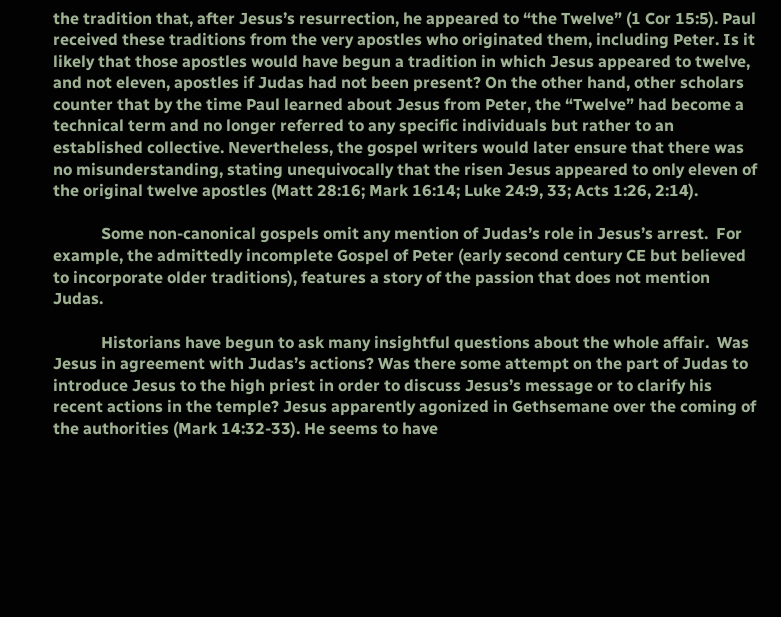the tradition that, after Jesus’s resurrection, he appeared to “the Twelve” (1 Cor 15:5). Paul received these traditions from the very apostles who originated them, including Peter. Is it likely that those apostles would have begun a tradition in which Jesus appeared to twelve, and not eleven, apostles if Judas had not been present? On the other hand, other scholars counter that by the time Paul learned about Jesus from Peter, the “Twelve” had become a technical term and no longer referred to any specific individuals but rather to an established collective. Nevertheless, the gospel writers would later ensure that there was no misunderstanding, stating unequivocally that the risen Jesus appeared to only eleven of the original twelve apostles (Matt 28:16; Mark 16:14; Luke 24:9, 33; Acts 1:26, 2:14).

            Some non-canonical gospels omit any mention of Judas’s role in Jesus’s arrest.  For example, the admittedly incomplete Gospel of Peter (early second century CE but believed to incorporate older traditions), features a story of the passion that does not mention Judas.

            Historians have begun to ask many insightful questions about the whole affair.  Was Jesus in agreement with Judas’s actions? Was there some attempt on the part of Judas to introduce Jesus to the high priest in order to discuss Jesus’s message or to clarify his recent actions in the temple? Jesus apparently agonized in Gethsemane over the coming of the authorities (Mark 14:32-33). He seems to have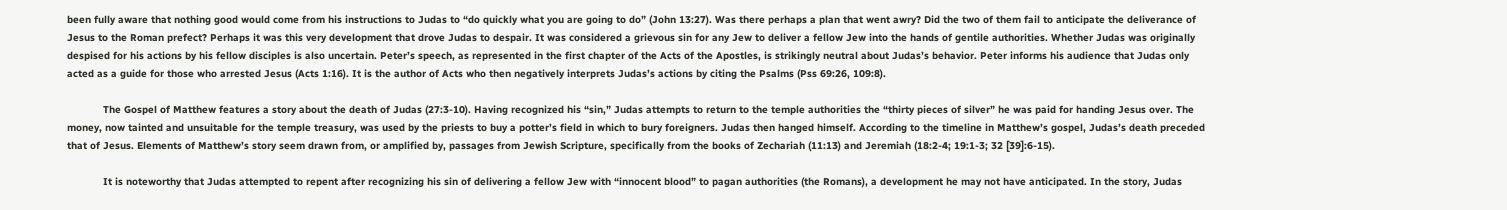been fully aware that nothing good would come from his instructions to Judas to “do quickly what you are going to do” (John 13:27). Was there perhaps a plan that went awry? Did the two of them fail to anticipate the deliverance of Jesus to the Roman prefect? Perhaps it was this very development that drove Judas to despair. It was considered a grievous sin for any Jew to deliver a fellow Jew into the hands of gentile authorities. Whether Judas was originally despised for his actions by his fellow disciples is also uncertain. Peter’s speech, as represented in the first chapter of the Acts of the Apostles, is strikingly neutral about Judas’s behavior. Peter informs his audience that Judas only acted as a guide for those who arrested Jesus (Acts 1:16). It is the author of Acts who then negatively interprets Judas’s actions by citing the Psalms (Pss 69:26, 109:8).

            The Gospel of Matthew features a story about the death of Judas (27:3-10). Having recognized his “sin,” Judas attempts to return to the temple authorities the “thirty pieces of silver” he was paid for handing Jesus over. The money, now tainted and unsuitable for the temple treasury, was used by the priests to buy a potter’s field in which to bury foreigners. Judas then hanged himself. According to the timeline in Matthew’s gospel, Judas’s death preceded that of Jesus. Elements of Matthew’s story seem drawn from, or amplified by, passages from Jewish Scripture, specifically from the books of Zechariah (11:13) and Jeremiah (18:2-4; 19:1-3; 32 [39]:6-15).

            It is noteworthy that Judas attempted to repent after recognizing his sin of delivering a fellow Jew with “innocent blood” to pagan authorities (the Romans), a development he may not have anticipated. In the story, Judas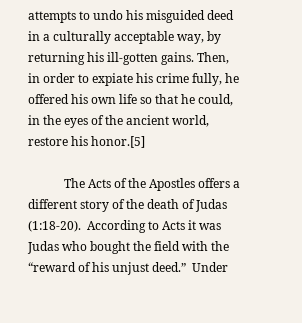attempts to undo his misguided deed in a culturally acceptable way, by returning his ill-gotten gains. Then, in order to expiate his crime fully, he offered his own life so that he could, in the eyes of the ancient world, restore his honor.[5]

            The Acts of the Apostles offers a different story of the death of Judas (1:18-20).  According to Acts it was Judas who bought the field with the “reward of his unjust deed.”  Under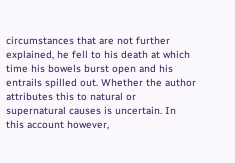circumstances that are not further explained, he fell to his death at which time his bowels burst open and his entrails spilled out. Whether the author attributes this to natural or supernatural causes is uncertain. In this account however,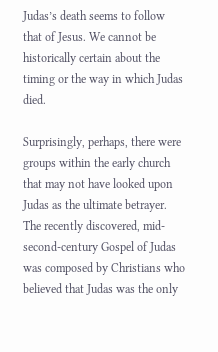Judas’s death seems to follow that of Jesus. We cannot be historically certain about the timing or the way in which Judas died.

Surprisingly, perhaps, there were groups within the early church that may not have looked upon Judas as the ultimate betrayer. The recently discovered, mid-second-century Gospel of Judas was composed by Christians who believed that Judas was the only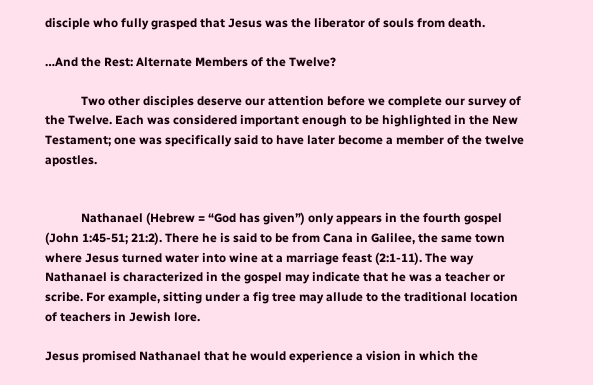disciple who fully grasped that Jesus was the liberator of souls from death.

…And the Rest: Alternate Members of the Twelve?

            Two other disciples deserve our attention before we complete our survey of the Twelve. Each was considered important enough to be highlighted in the New Testament; one was specifically said to have later become a member of the twelve apostles.


            Nathanael (Hebrew = “God has given”) only appears in the fourth gospel (John 1:45-51; 21:2). There he is said to be from Cana in Galilee, the same town where Jesus turned water into wine at a marriage feast (2:1-11). The way Nathanael is characterized in the gospel may indicate that he was a teacher or scribe. For example, sitting under a fig tree may allude to the traditional location of teachers in Jewish lore.

Jesus promised Nathanael that he would experience a vision in which the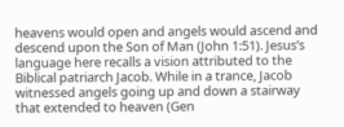heavens would open and angels would ascend and descend upon the Son of Man (John 1:51). Jesus’s language here recalls a vision attributed to the Biblical patriarch Jacob. While in a trance, Jacob witnessed angels going up and down a stairway that extended to heaven (Gen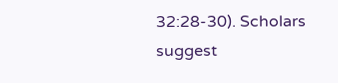32:28-30). Scholars suggest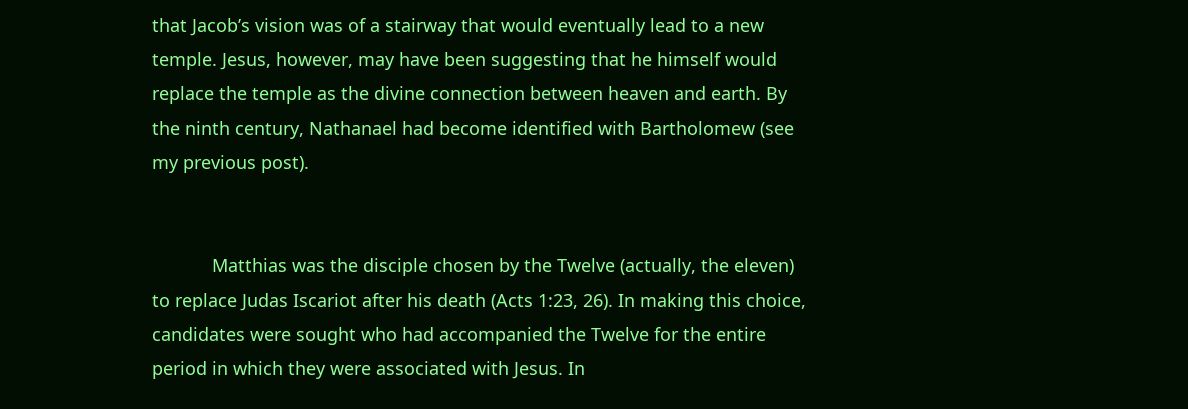that Jacob’s vision was of a stairway that would eventually lead to a new temple. Jesus, however, may have been suggesting that he himself would replace the temple as the divine connection between heaven and earth. By the ninth century, Nathanael had become identified with Bartholomew (see my previous post).


            Matthias was the disciple chosen by the Twelve (actually, the eleven) to replace Judas Iscariot after his death (Acts 1:23, 26). In making this choice, candidates were sought who had accompanied the Twelve for the entire period in which they were associated with Jesus. In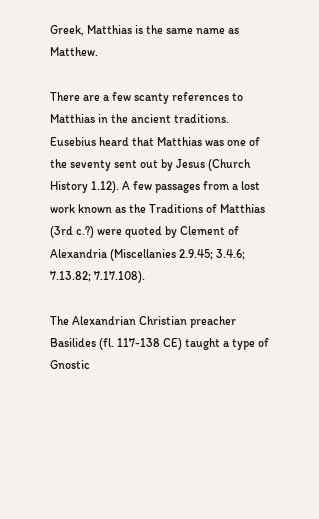Greek, Matthias is the same name as Matthew.

There are a few scanty references to Matthias in the ancient traditions. Eusebius heard that Matthias was one of the seventy sent out by Jesus (Church History 1.12). A few passages from a lost work known as the Traditions of Matthias (3rd c.?) were quoted by Clement of Alexandria (Miscellanies 2.9.45; 3.4.6; 7.13.82; 7.17.108).

The Alexandrian Christian preacher Basilides (fl. 117-138 CE) taught a type of Gnostic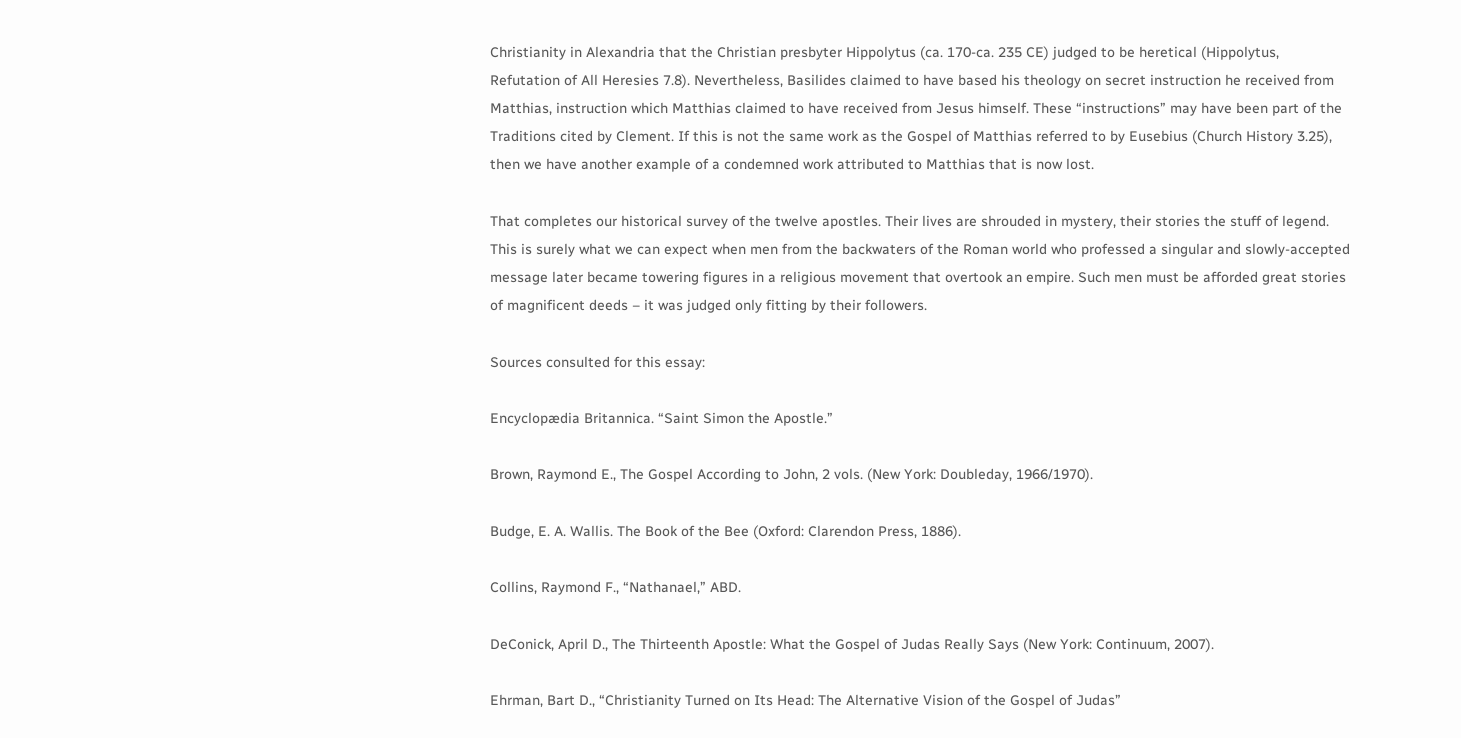Christianity in Alexandria that the Christian presbyter Hippolytus (ca. 170-ca. 235 CE) judged to be heretical (Hippolytus, Refutation of All Heresies 7.8). Nevertheless, Basilides claimed to have based his theology on secret instruction he received from Matthias, instruction which Matthias claimed to have received from Jesus himself. These “instructions” may have been part of the Traditions cited by Clement. If this is not the same work as the Gospel of Matthias referred to by Eusebius (Church History 3.25), then we have another example of a condemned work attributed to Matthias that is now lost.

That completes our historical survey of the twelve apostles. Their lives are shrouded in mystery, their stories the stuff of legend. This is surely what we can expect when men from the backwaters of the Roman world who professed a singular and slowly-accepted message later became towering figures in a religious movement that overtook an empire. Such men must be afforded great stories of magnificent deeds – it was judged only fitting by their followers.

Sources consulted for this essay:

Encyclopædia Britannica. “Saint Simon the Apostle.”

Brown, Raymond E., The Gospel According to John, 2 vols. (New York: Doubleday, 1966/1970).

Budge, E. A. Wallis. The Book of the Bee (Oxford: Clarendon Press, 1886).

Collins, Raymond F., “Nathanael,” ABD.

DeConick, April D., The Thirteenth Apostle: What the Gospel of Judas Really Says (New York: Continuum, 2007).

Ehrman, Bart D., “Christianity Turned on Its Head: The Alternative Vision of the Gospel of Judas”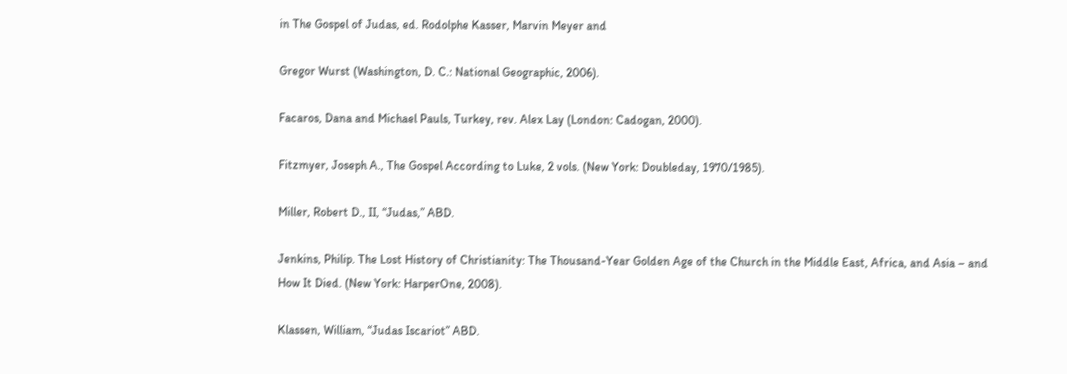in The Gospel of Judas, ed. Rodolphe Kasser, Marvin Meyer and

Gregor Wurst (Washington, D. C.: National Geographic, 2006).

Facaros, Dana and Michael Pauls, Turkey, rev. Alex Lay (London: Cadogan, 2000).

Fitzmyer, Joseph A., The Gospel According to Luke, 2 vols. (New York: Doubleday, 1970/1985).

Miller, Robert D., II, “Judas,” ABD.

Jenkins, Philip. The Lost History of Christianity: The Thousand-Year Golden Age of the Church in the Middle East, Africa, and Asia – and How It Died. (New York: HarperOne, 2008).

Klassen, William, “Judas Iscariot” ABD.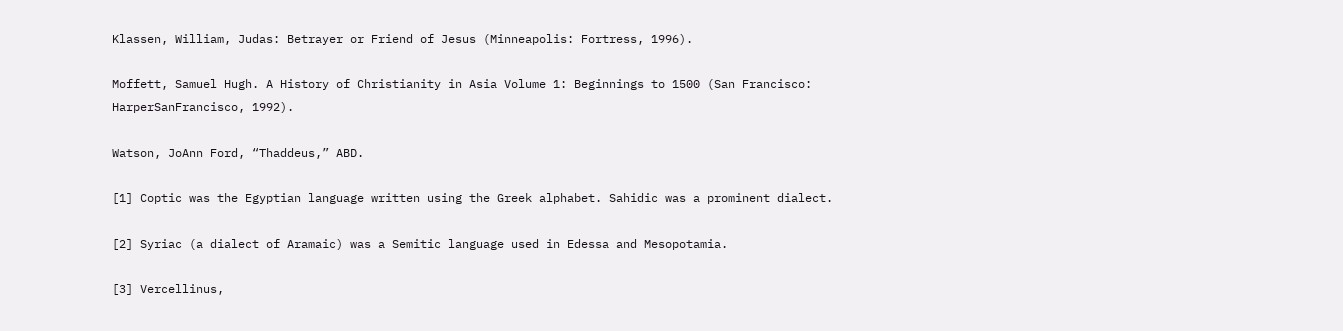Klassen, William, Judas: Betrayer or Friend of Jesus (Minneapolis: Fortress, 1996).

Moffett, Samuel Hugh. A History of Christianity in Asia Volume 1: Beginnings to 1500 (San Francisco: HarperSanFrancisco, 1992).

Watson, JoAnn Ford, “Thaddeus,” ABD.

[1] Coptic was the Egyptian language written using the Greek alphabet. Sahidic was a prominent dialect.

[2] Syriac (a dialect of Aramaic) was a Semitic language used in Edessa and Mesopotamia.

[3] Vercellinus,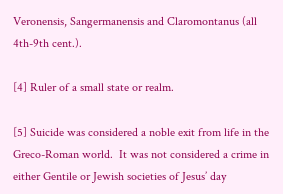Veronensis, Sangermanensis and Claromontanus (all 4th-9th cent.).

[4] Ruler of a small state or realm.

[5] Suicide was considered a noble exit from life in the Greco-Roman world.  It was not considered a crime in either Gentile or Jewish societies of Jesus’ day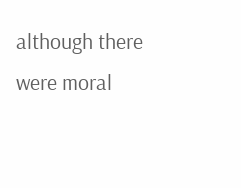although there were moral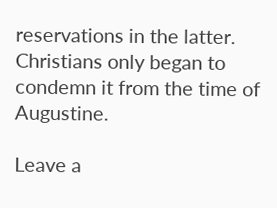reservations in the latter.  Christians only began to condemn it from the time of Augustine.

Leave a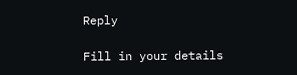Reply

Fill in your details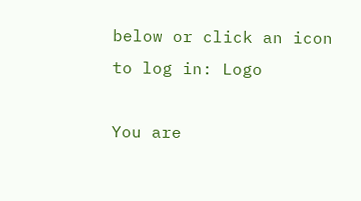below or click an icon to log in: Logo

You are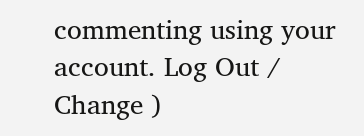commenting using your account. Log Out /  Change )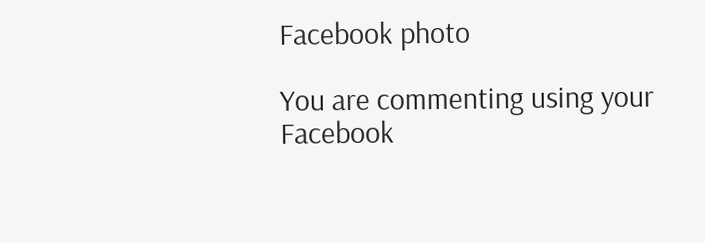Facebook photo

You are commenting using your Facebook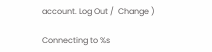account. Log Out /  Change )

Connecting to %s